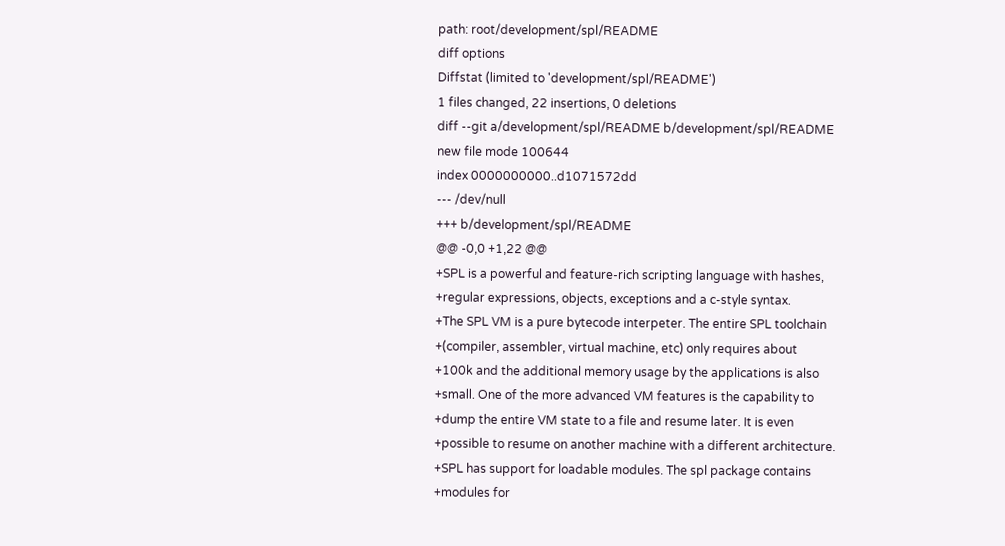path: root/development/spl/README
diff options
Diffstat (limited to 'development/spl/README')
1 files changed, 22 insertions, 0 deletions
diff --git a/development/spl/README b/development/spl/README
new file mode 100644
index 0000000000..d1071572dd
--- /dev/null
+++ b/development/spl/README
@@ -0,0 +1,22 @@
+SPL is a powerful and feature-rich scripting language with hashes,
+regular expressions, objects, exceptions and a c-style syntax.
+The SPL VM is a pure bytecode interpeter. The entire SPL toolchain
+(compiler, assembler, virtual machine, etc) only requires about
+100k and the additional memory usage by the applications is also
+small. One of the more advanced VM features is the capability to
+dump the entire VM state to a file and resume later. It is even
+possible to resume on another machine with a different architecture.
+SPL has support for loadable modules. The spl package contains
+modules for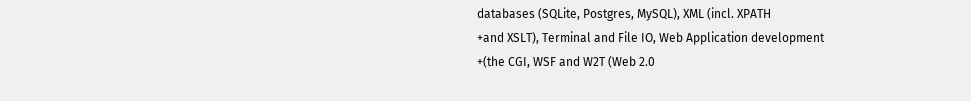databases (SQLite, Postgres, MySQL), XML (incl. XPATH
+and XSLT), Terminal and File IO, Web Application development
+(the CGI, WSF and W2T (Web 2.0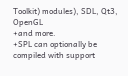Toolkit) modules), SDL, Qt3, OpenGL
+and more.
+SPL can optionally be compiled with support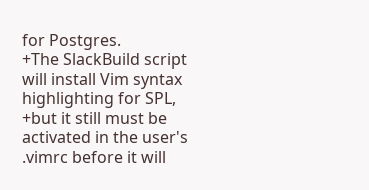for Postgres.
+The SlackBuild script will install Vim syntax highlighting for SPL,
+but it still must be activated in the user's .vimrc before it will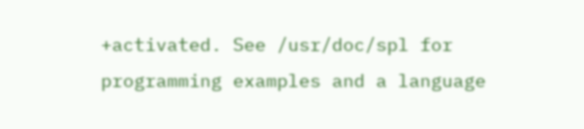+activated. See /usr/doc/spl for programming examples and a language